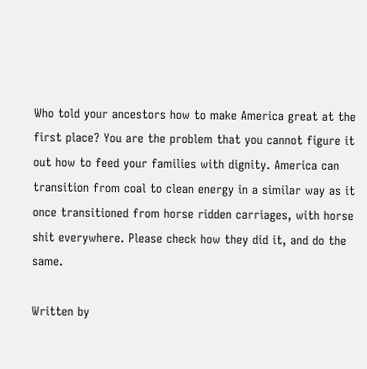Who told your ancestors how to make America great at the first place? You are the problem that you cannot figure it out how to feed your families with dignity. America can transition from coal to clean energy in a similar way as it once transitioned from horse ridden carriages, with horse shit everywhere. Please check how they did it, and do the same.

Written by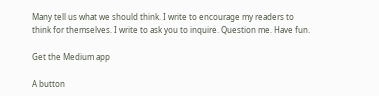Many tell us what we should think. I write to encourage my readers to think for themselves. I write to ask you to inquire. Question me. Have fun.

Get the Medium app

A button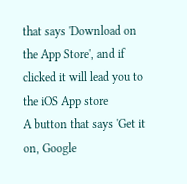that says 'Download on the App Store', and if clicked it will lead you to the iOS App store
A button that says 'Get it on, Google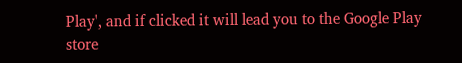Play', and if clicked it will lead you to the Google Play store